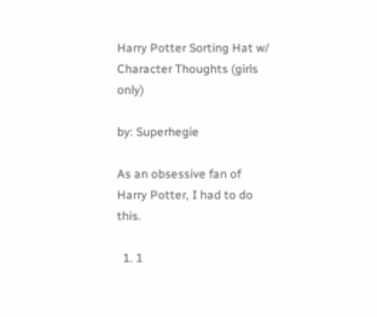Harry Potter Sorting Hat w/ Character Thoughts (girls only)

by: Superhegie

As an obsessive fan of Harry Potter, I had to do this.

  1. 1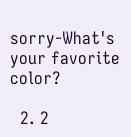sorry-What's your favorite color?

  2. 2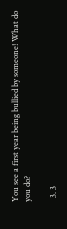You see a first year being bullied by someone! What do you do?

  3. 3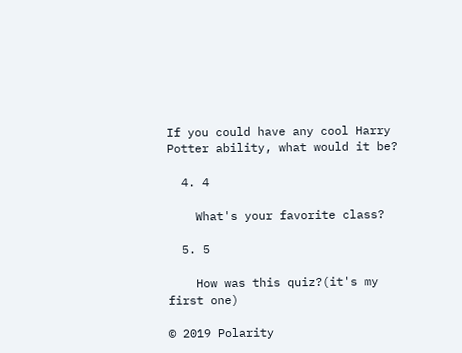If you could have any cool Harry Potter ability, what would it be?

  4. 4

    What's your favorite class?

  5. 5

    How was this quiz?(it's my first one)

© 2019 Polarity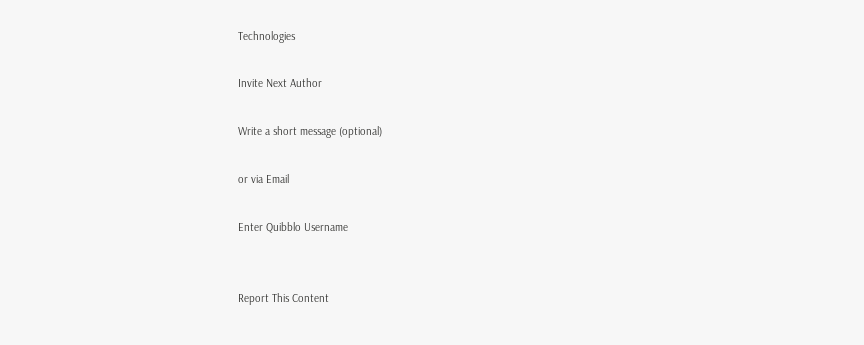Technologies

Invite Next Author

Write a short message (optional)

or via Email

Enter Quibblo Username


Report This Content